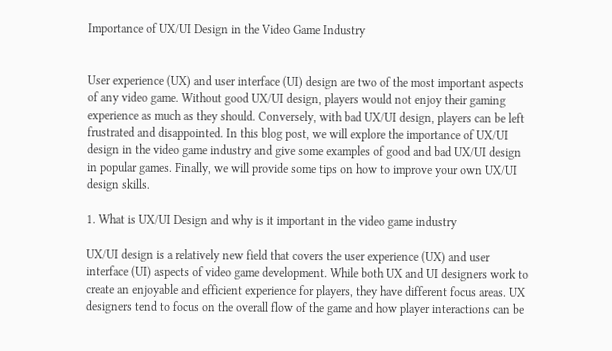Importance of UX/UI Design in the Video Game Industry


User experience (UX) and user interface (UI) design are two of the most important aspects of any video game. Without good UX/UI design, players would not enjoy their gaming experience as much as they should. Conversely, with bad UX/UI design, players can be left frustrated and disappointed. In this blog post, we will explore the importance of UX/UI design in the video game industry and give some examples of good and bad UX/UI design in popular games. Finally, we will provide some tips on how to improve your own UX/UI design skills.

1. What is UX/UI Design and why is it important in the video game industry

UX/UI design is a relatively new field that covers the user experience (UX) and user interface (UI) aspects of video game development. While both UX and UI designers work to create an enjoyable and efficient experience for players, they have different focus areas. UX designers tend to focus on the overall flow of the game and how player interactions can be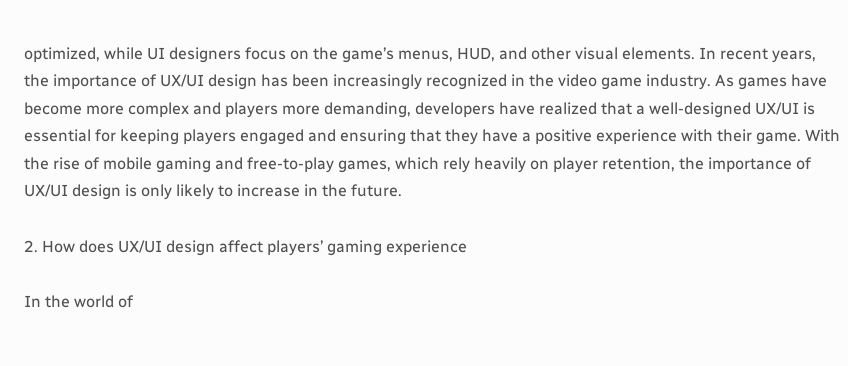optimized, while UI designers focus on the game’s menus, HUD, and other visual elements. In recent years, the importance of UX/UI design has been increasingly recognized in the video game industry. As games have become more complex and players more demanding, developers have realized that a well-designed UX/UI is essential for keeping players engaged and ensuring that they have a positive experience with their game. With the rise of mobile gaming and free-to-play games, which rely heavily on player retention, the importance of UX/UI design is only likely to increase in the future.

2. How does UX/UI design affect players’ gaming experience

In the world of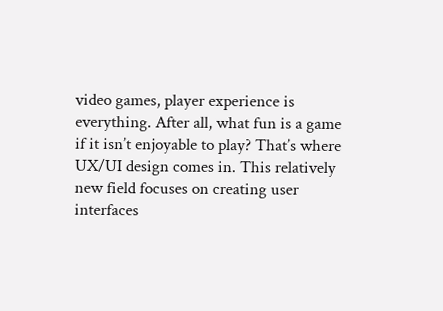video games, player experience is everything. After all, what fun is a game if it isn’t enjoyable to play? That’s where UX/UI design comes in. This relatively new field focuses on creating user interfaces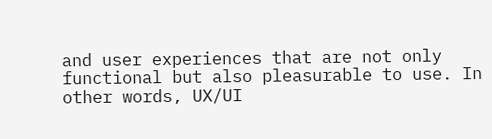and user experiences that are not only functional but also pleasurable to use. In other words, UX/UI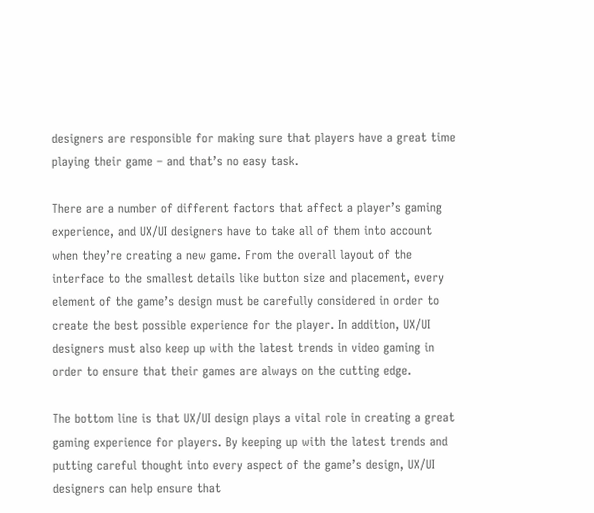designers are responsible for making sure that players have a great time playing their game – and that’s no easy task.

There are a number of different factors that affect a player’s gaming experience, and UX/UI designers have to take all of them into account when they’re creating a new game. From the overall layout of the interface to the smallest details like button size and placement, every element of the game’s design must be carefully considered in order to create the best possible experience for the player. In addition, UX/UI designers must also keep up with the latest trends in video gaming in order to ensure that their games are always on the cutting edge.

The bottom line is that UX/UI design plays a vital role in creating a great gaming experience for players. By keeping up with the latest trends and putting careful thought into every aspect of the game’s design, UX/UI designers can help ensure that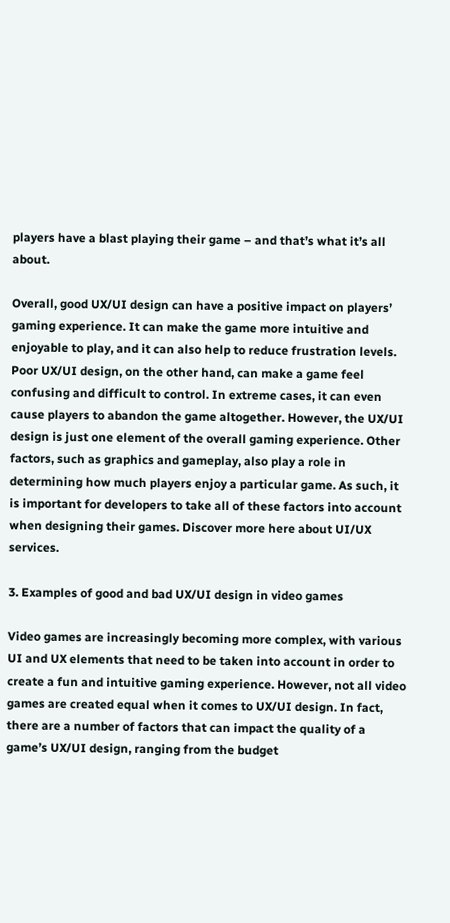players have a blast playing their game – and that’s what it’s all about.

Overall, good UX/UI design can have a positive impact on players’ gaming experience. It can make the game more intuitive and enjoyable to play, and it can also help to reduce frustration levels. Poor UX/UI design, on the other hand, can make a game feel confusing and difficult to control. In extreme cases, it can even cause players to abandon the game altogether. However, the UX/UI design is just one element of the overall gaming experience. Other factors, such as graphics and gameplay, also play a role in determining how much players enjoy a particular game. As such, it is important for developers to take all of these factors into account when designing their games. Discover more here about UI/UX services.

3. Examples of good and bad UX/UI design in video games

Video games are increasingly becoming more complex, with various UI and UX elements that need to be taken into account in order to create a fun and intuitive gaming experience. However, not all video games are created equal when it comes to UX/UI design. In fact, there are a number of factors that can impact the quality of a game’s UX/UI design, ranging from the budget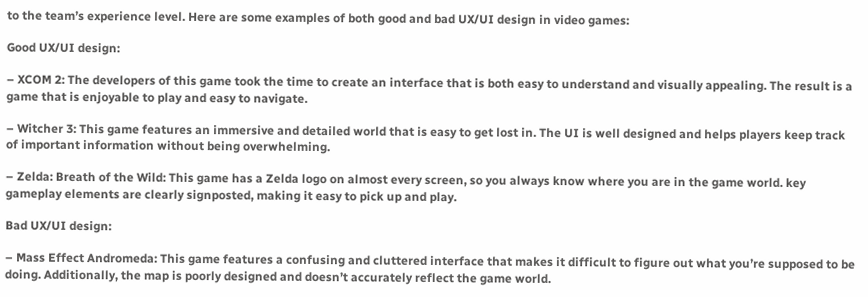to the team’s experience level. Here are some examples of both good and bad UX/UI design in video games:

Good UX/UI design:

– XCOM 2: The developers of this game took the time to create an interface that is both easy to understand and visually appealing. The result is a game that is enjoyable to play and easy to navigate.

– Witcher 3: This game features an immersive and detailed world that is easy to get lost in. The UI is well designed and helps players keep track of important information without being overwhelming.

– Zelda: Breath of the Wild: This game has a Zelda logo on almost every screen, so you always know where you are in the game world. key gameplay elements are clearly signposted, making it easy to pick up and play.

Bad UX/UI design:

– Mass Effect Andromeda: This game features a confusing and cluttered interface that makes it difficult to figure out what you’re supposed to be doing. Additionally, the map is poorly designed and doesn’t accurately reflect the game world.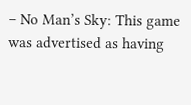– No Man’s Sky: This game was advertised as having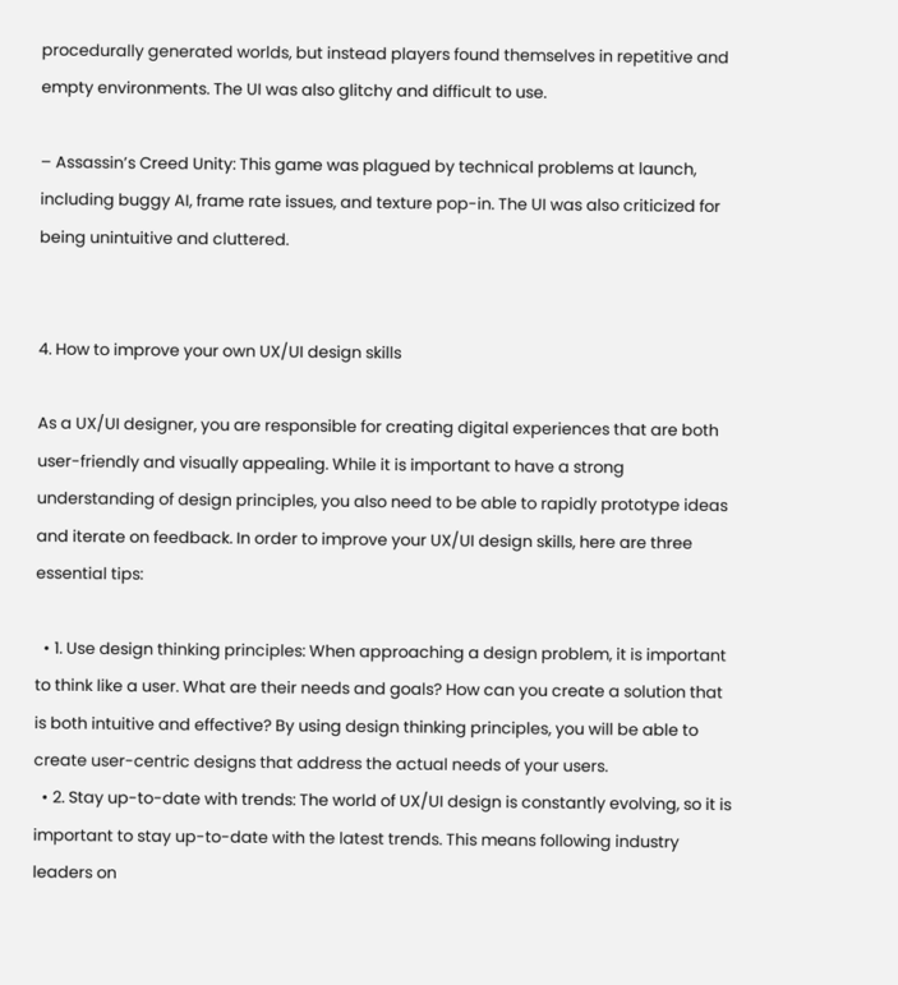procedurally generated worlds, but instead players found themselves in repetitive and empty environments. The UI was also glitchy and difficult to use.

– Assassin’s Creed Unity: This game was plagued by technical problems at launch, including buggy AI, frame rate issues, and texture pop-in. The UI was also criticized for being unintuitive and cluttered.


4. How to improve your own UX/UI design skills

As a UX/UI designer, you are responsible for creating digital experiences that are both user-friendly and visually appealing. While it is important to have a strong understanding of design principles, you also need to be able to rapidly prototype ideas and iterate on feedback. In order to improve your UX/UI design skills, here are three essential tips:

  • 1. Use design thinking principles: When approaching a design problem, it is important to think like a user. What are their needs and goals? How can you create a solution that is both intuitive and effective? By using design thinking principles, you will be able to create user-centric designs that address the actual needs of your users.
  • 2. Stay up-to-date with trends: The world of UX/UI design is constantly evolving, so it is important to stay up-to-date with the latest trends. This means following industry leaders on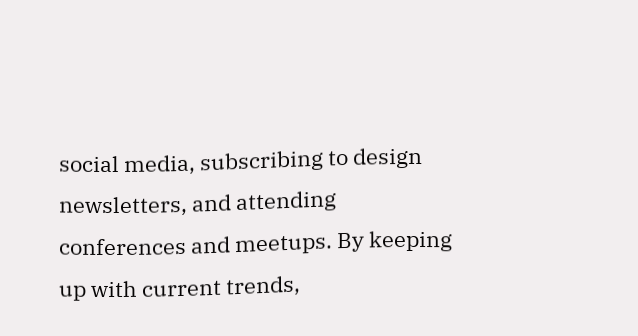social media, subscribing to design newsletters, and attending conferences and meetups. By keeping up with current trends,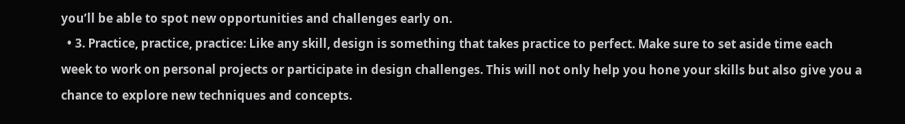you’ll be able to spot new opportunities and challenges early on.
  • 3. Practice, practice, practice: Like any skill, design is something that takes practice to perfect. Make sure to set aside time each week to work on personal projects or participate in design challenges. This will not only help you hone your skills but also give you a chance to explore new techniques and concepts.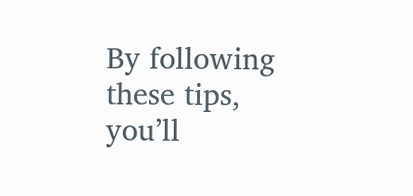By following these tips, you’ll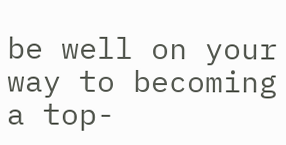be well on your way to becoming a top-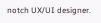notch UX/UI designer.